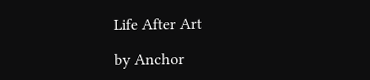Life After Art

by Anchor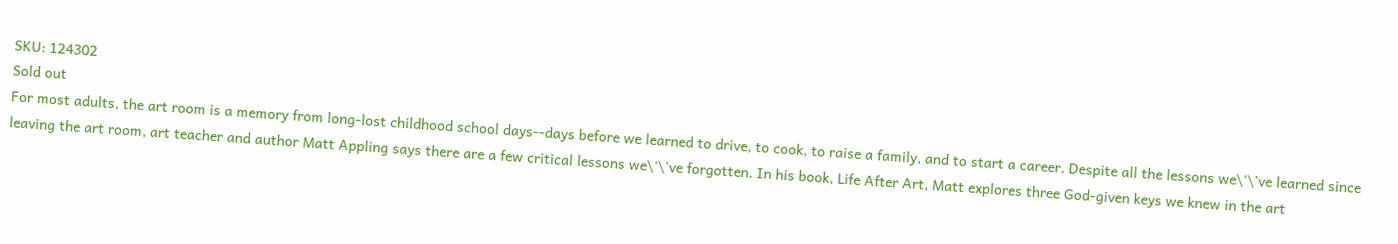SKU: 124302
Sold out
For most adults, the art room is a memory from long-lost childhood school days--days before we learned to drive, to cook, to raise a family, and to start a career. Despite all the lessons we\'\'ve learned since leaving the art room, art teacher and author Matt Appling says there are a few critical lessons we\'\'ve forgotten. In his book, Life After Art, Matt explores three God-given keys we knew in the art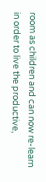room as children and can now re-learn in order to live the productive,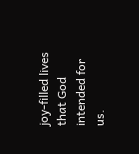joy-filled lives that God intended for us.